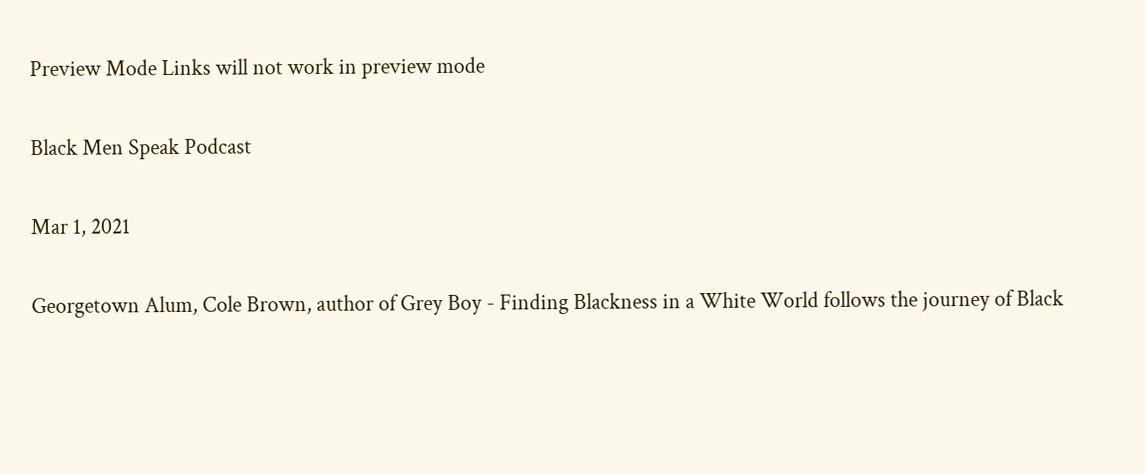Preview Mode Links will not work in preview mode

Black Men Speak Podcast

Mar 1, 2021

Georgetown Alum, Cole Brown, author of Grey Boy - Finding Blackness in a White World follows the journey of Black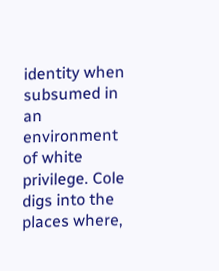identity when subsumed in an environment of white privilege. Cole digs into the places where,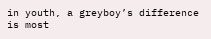in youth, a greyboy’s difference is most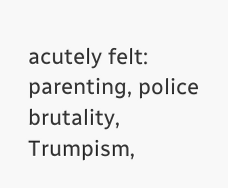acutely felt: parenting, police brutality, Trumpism,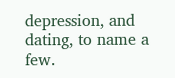depression, and dating, to name a few.